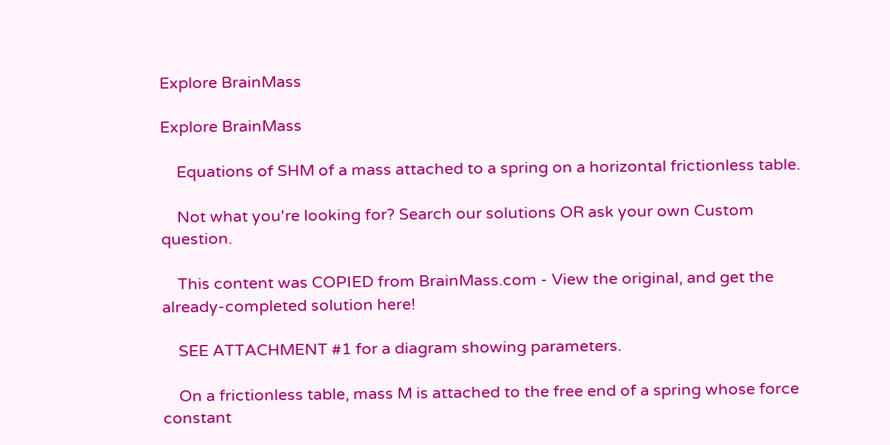Explore BrainMass

Explore BrainMass

    Equations of SHM of a mass attached to a spring on a horizontal frictionless table.

    Not what you're looking for? Search our solutions OR ask your own Custom question.

    This content was COPIED from BrainMass.com - View the original, and get the already-completed solution here!

    SEE ATTACHMENT #1 for a diagram showing parameters.

    On a frictionless table, mass M is attached to the free end of a spring whose force constant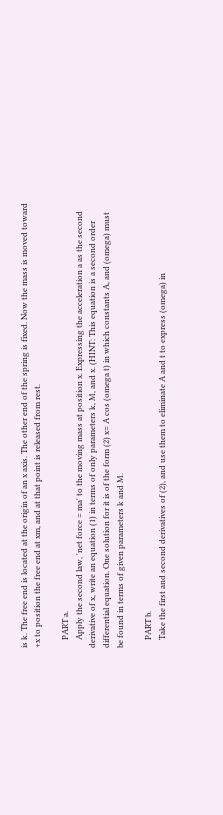is k. The free end is located at the origin of an x axis. The other end of the spring is fixed. Now the mass is moved toward +x to position the free end at xm, and at that point is released from rest.

    PART a.
    Apply the second law, 'net force = ma' to the moving mass at position x. Expressing the acceleration a as the second derivative of x, write an equation (1) in terms of only parameters k, M, and x. (HINT: This equation is a second order differential equation. One solution for it is of the form (2) x= A cos (omega t) in which constants A, and (omega) must be found in terms of given parameters k and M.

    PART b.
    Take the first and second derivatives of (2), and use them to eliminate A and t to express (omega) in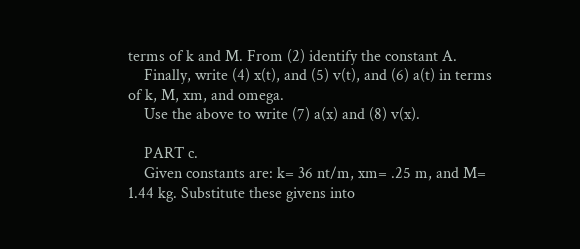terms of k and M. From (2) identify the constant A.
    Finally, write (4) x(t), and (5) v(t), and (6) a(t) in terms of k, M, xm, and omega.
    Use the above to write (7) a(x) and (8) v(x).

    PART c.
    Given constants are: k= 36 nt/m, xm= .25 m, and M= 1.44 kg. Substitute these givens into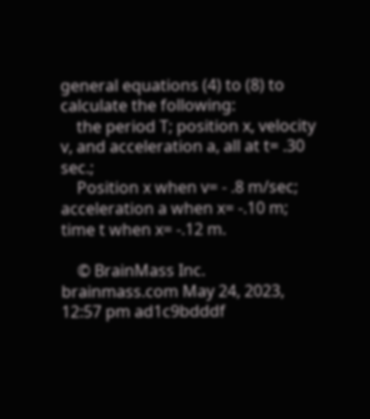general equations (4) to (8) to calculate the following:
    the period T; position x, velocity v, and acceleration a, all at t= .30 sec.;
    Position x when v= - .8 m/sec; acceleration a when x= -.10 m; time t when x= -.12 m.

    © BrainMass Inc. brainmass.com May 24, 2023, 12:57 pm ad1c9bdddf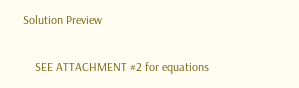Solution Preview

    SEE ATTACHMENT #2 for equations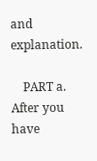and explanation.

    PART a. After you have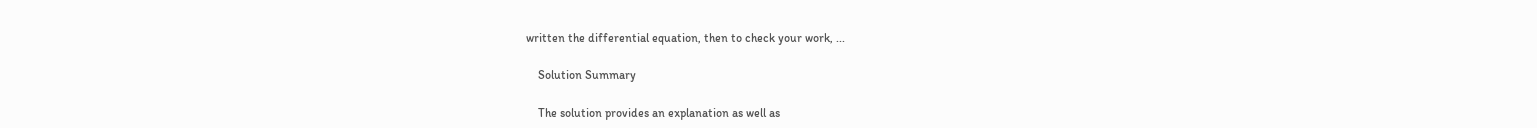written the differential equation, then to check your work, ...

    Solution Summary

    The solution provides an explanation as well as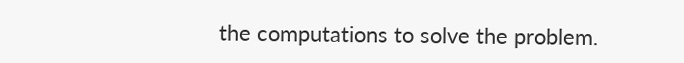the computations to solve the problem.